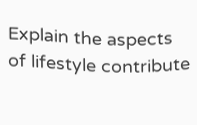Explain the aspects of lifestyle contribute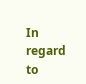In regard to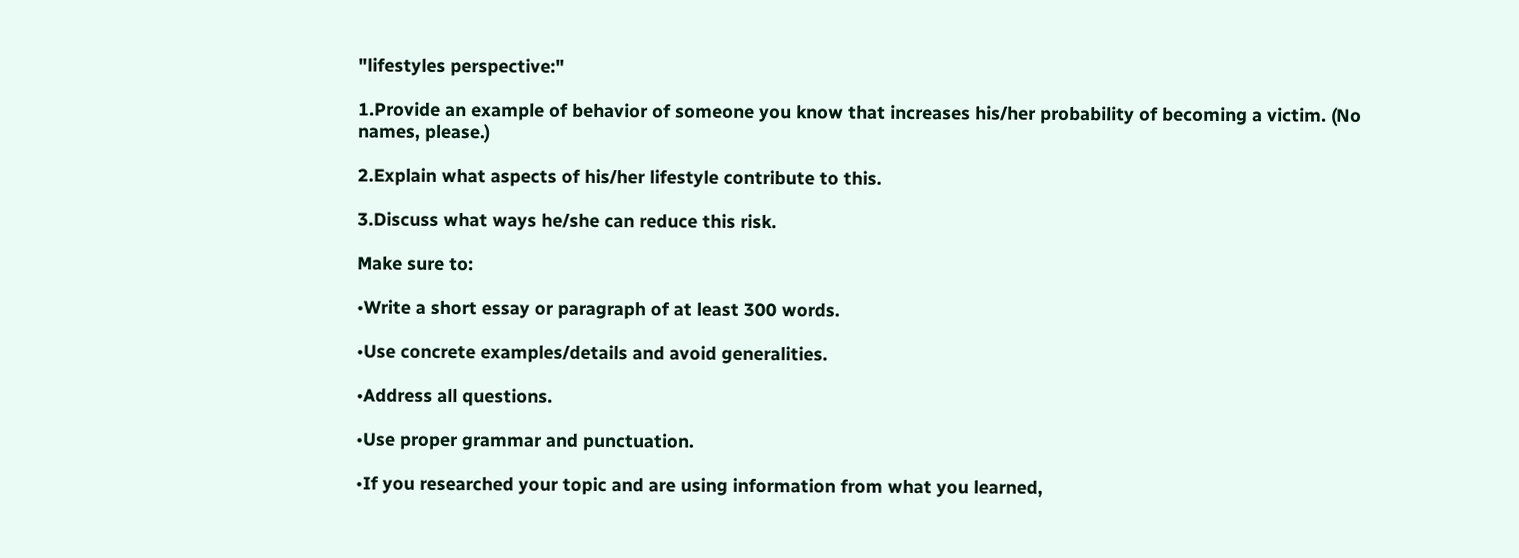"lifestyles perspective:"

1.Provide an example of behavior of someone you know that increases his/her probability of becoming a victim. (No names, please.)

2.Explain what aspects of his/her lifestyle contribute to this.

3.Discuss what ways he/she can reduce this risk.

Make sure to:

•Write a short essay or paragraph of at least 300 words.

•Use concrete examples/details and avoid generalities.

•Address all questions.

•Use proper grammar and punctuation.

•If you researched your topic and are using information from what you learned,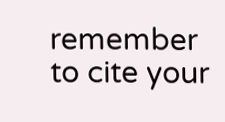remember to cite your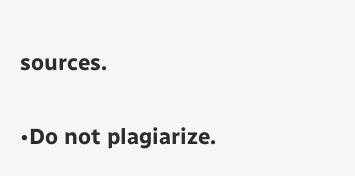sources.

•Do not plagiarize.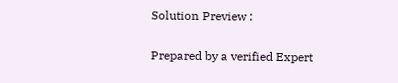Solution Preview :

Prepared by a verified Expert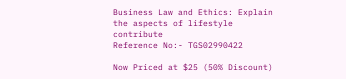Business Law and Ethics: Explain the aspects of lifestyle contribute
Reference No:- TGS02990422

Now Priced at $25 (50% Discount)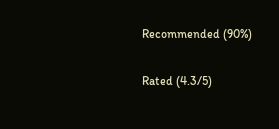Recommended (90%)

Rated (4.3/5)